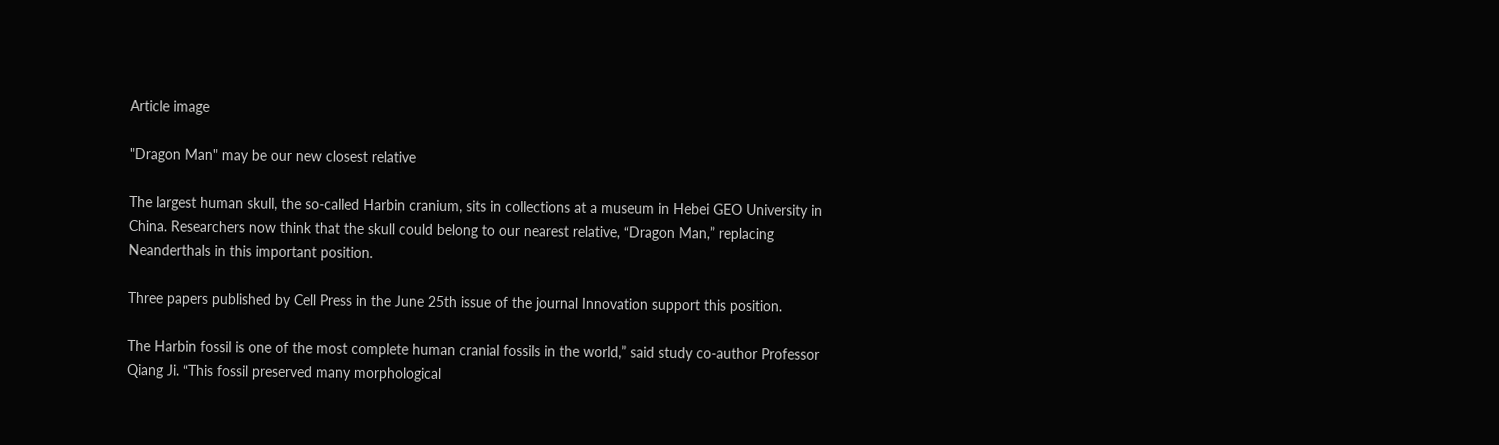Article image

"Dragon Man" may be our new closest relative

The largest human skull, the so-called Harbin cranium, sits in collections at a museum in Hebei GEO University in China. Researchers now think that the skull could belong to our nearest relative, “Dragon Man,” replacing Neanderthals in this important position.

Three papers published by Cell Press in the June 25th issue of the journal Innovation support this position.

The Harbin fossil is one of the most complete human cranial fossils in the world,” said study co-author Professor Qiang Ji. “This fossil preserved many morphological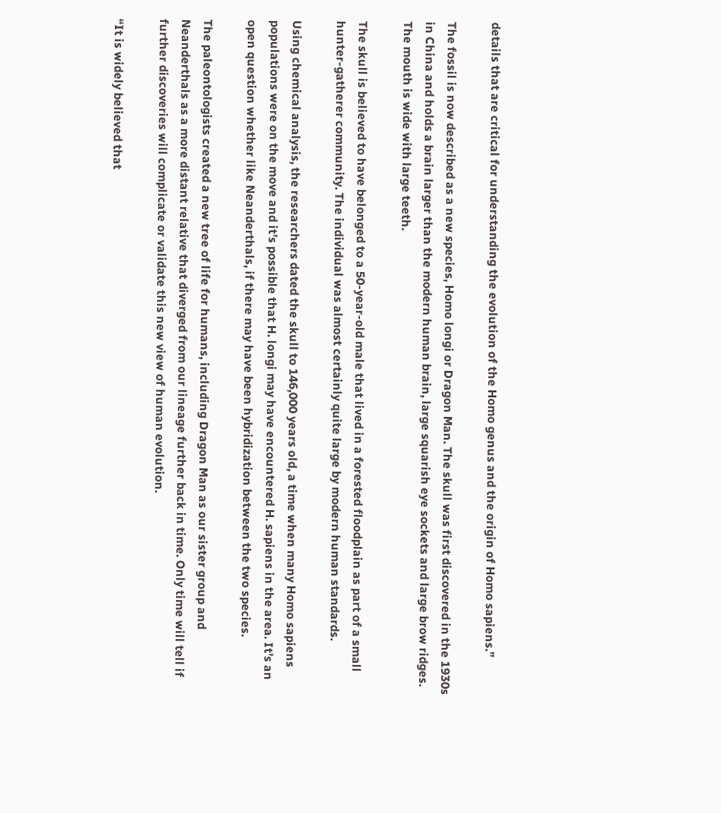details that are critical for understanding the evolution of the Homo genus and the origin of Homo sapiens.”

The fossil is now described as a new species, Homo longi or Dragon Man. The skull was first discovered in the 1930s in China and holds a brain larger than the modern human brain, large squarish eye sockets and large brow ridges. The mouth is wide with large teeth.

The skull is believed to have belonged to a 50-year-old male that lived in a forested floodplain as part of a small hunter-gatherer community. The individual was almost certainly quite large by modern human standards.

Using chemical analysis, the researchers dated the skull to 146,000 years old, a time when many Homo sapiens populations were on the move and it’s possible that H. longi may have encountered H. sapiens in the area. It’s an open question whether like Neanderthals, if there may have been hybridization between the two species.

The paleontologists created a new tree of life for humans, including Dragon Man as our sister group and Neanderthals as a more distant relative that diverged from our lineage further back in time. Only time will tell if further discoveries will complicate or validate this new view of human evolution.

“It is widely believed that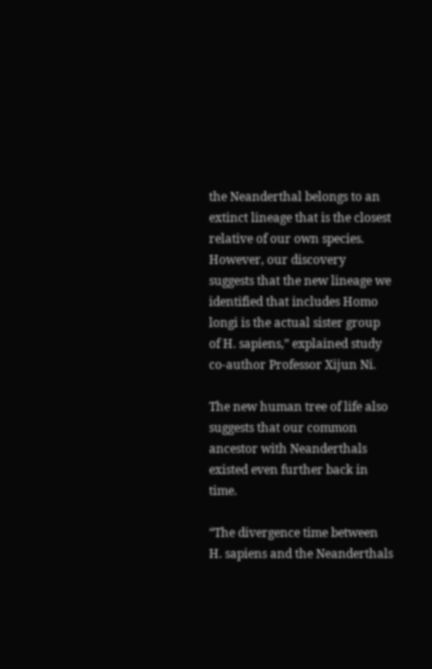the Neanderthal belongs to an extinct lineage that is the closest relative of our own species. However, our discovery suggests that the new lineage we identified that includes Homo longi is the actual sister group of H. sapiens,” explained study co-author Professor Xijun Ni.

The new human tree of life also suggests that our common ancestor with Neanderthals existed even further back in time.

“The divergence time between H. sapiens and the Neanderthals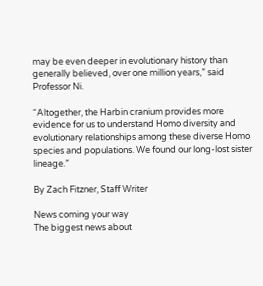may be even deeper in evolutionary history than generally believed, over one million years,” said Professor Ni.

“Altogether, the Harbin cranium provides more evidence for us to understand Homo diversity and evolutionary relationships among these diverse Homo species and populations. We found our long-lost sister lineage.”

By Zach Fitzner, Staff Writer

News coming your way
The biggest news about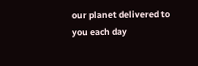our planet delivered to you each day